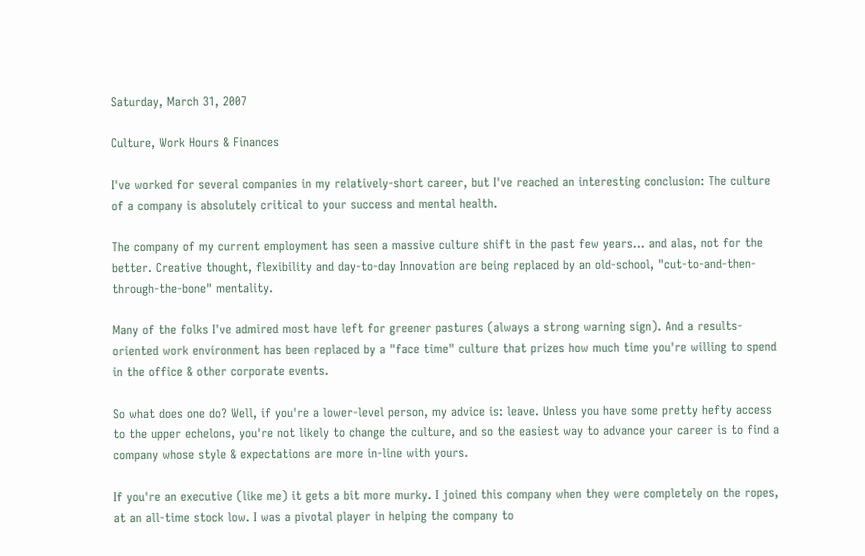Saturday, March 31, 2007

Culture, Work Hours & Finances

I've worked for several companies in my relatively-short career, but I've reached an interesting conclusion: The culture of a company is absolutely critical to your success and mental health.

The company of my current employment has seen a massive culture shift in the past few years... and alas, not for the better. Creative thought, flexibility and day-to-day Innovation are being replaced by an old-school, "cut-to-and-then-through-the-bone" mentality.

Many of the folks I've admired most have left for greener pastures (always a strong warning sign). And a results-oriented work environment has been replaced by a "face time" culture that prizes how much time you're willing to spend in the office & other corporate events.

So what does one do? Well, if you're a lower-level person, my advice is: leave. Unless you have some pretty hefty access to the upper echelons, you're not likely to change the culture, and so the easiest way to advance your career is to find a company whose style & expectations are more in-line with yours.

If you're an executive (like me) it gets a bit more murky. I joined this company when they were completely on the ropes, at an all-time stock low. I was a pivotal player in helping the company to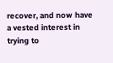recover, and now have a vested interest in trying to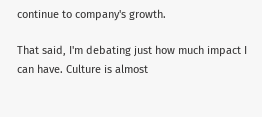continue to company's growth.

That said, I'm debating just how much impact I can have. Culture is almost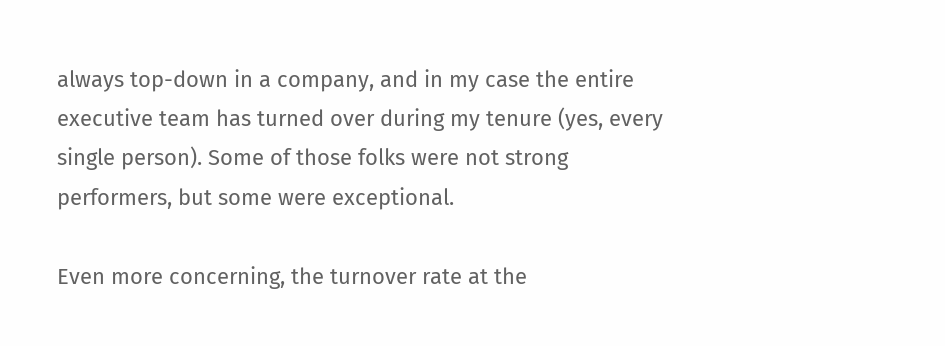always top-down in a company, and in my case the entire executive team has turned over during my tenure (yes, every single person). Some of those folks were not strong performers, but some were exceptional.

Even more concerning, the turnover rate at the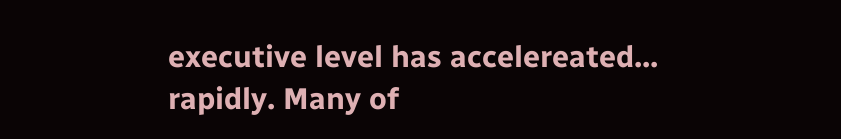executive level has accelereated... rapidly. Many of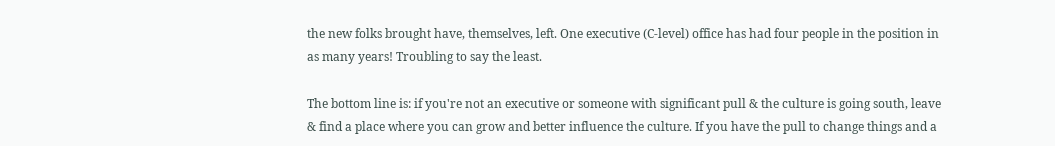the new folks brought have, themselves, left. One executive (C-level) office has had four people in the position in as many years! Troubling to say the least.

The bottom line is: if you're not an executive or someone with significant pull & the culture is going south, leave & find a place where you can grow and better influence the culture. If you have the pull to change things and a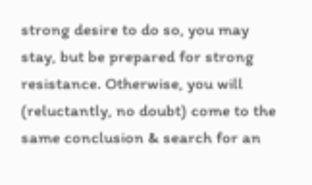strong desire to do so, you may stay, but be prepared for strong resistance. Otherwise, you will (reluctantly, no doubt) come to the same conclusion & search for an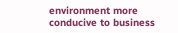environment more conducive to business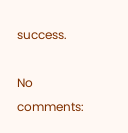success.

No comments: